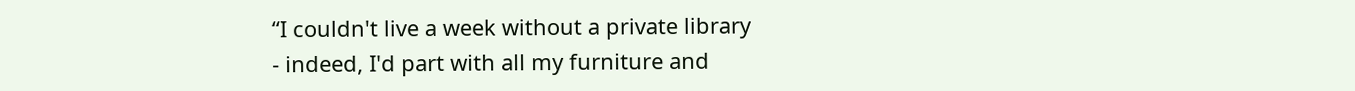“I couldn't live a week without a private library
- indeed, I'd part with all my furniture and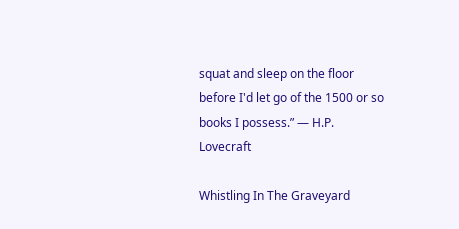squat and sleep on the floor
before I'd let go of the 1500 or so books I possess.” ― H.P. Lovecraft

Whistling In The Graveyard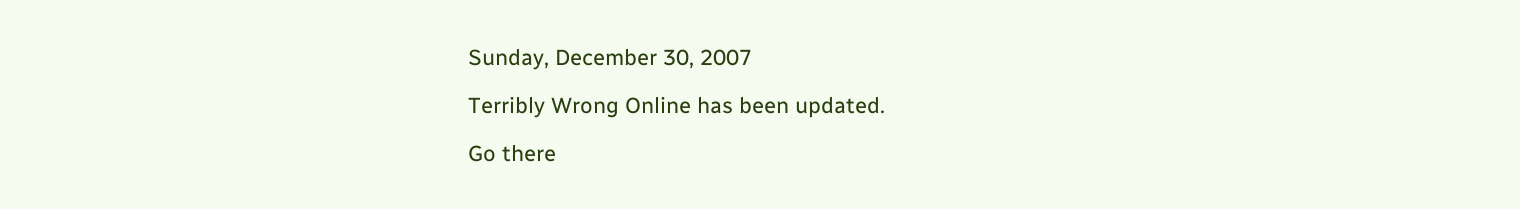Sunday, December 30, 2007

Terribly Wrong Online has been updated.

Go there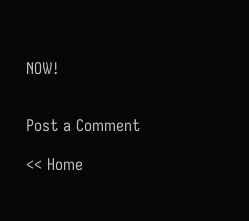NOW!


Post a Comment

<< Home